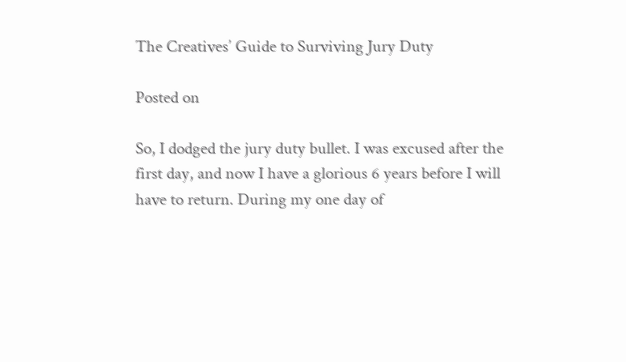The Creatives’ Guide to Surviving Jury Duty

Posted on

So, I dodged the jury duty bullet. I was excused after the first day, and now I have a glorious 6 years before I will have to return. During my one day of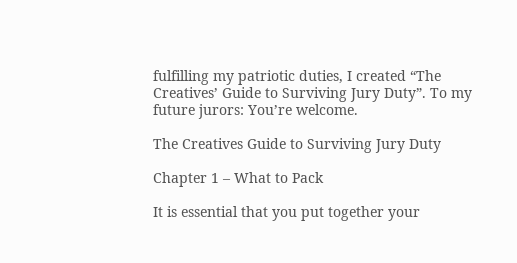fulfilling my patriotic duties, I created “The Creatives’ Guide to Surviving Jury Duty”. To my future jurors: You’re welcome.

The Creatives Guide to Surviving Jury Duty

Chapter 1 – What to Pack

It is essential that you put together your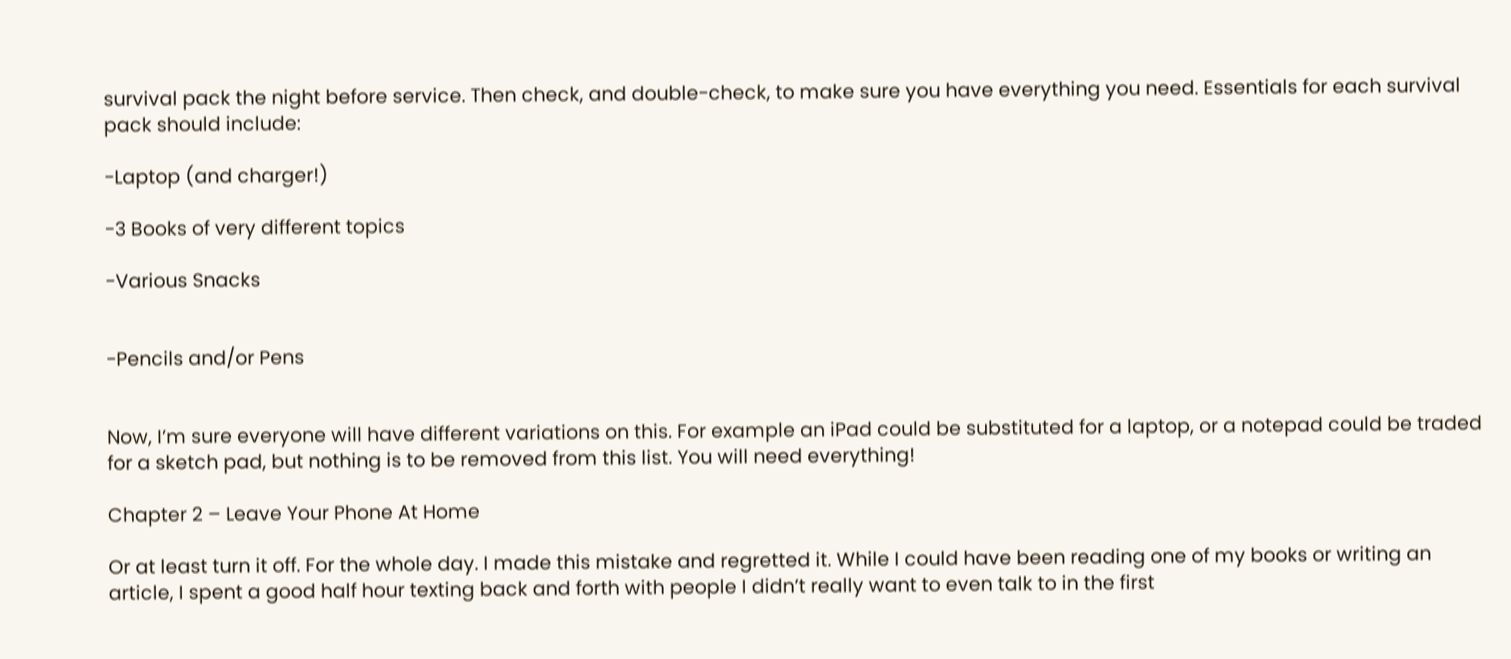survival pack the night before service. Then check, and double-check, to make sure you have everything you need. Essentials for each survival pack should include:

-Laptop (and charger!)

-3 Books of very different topics

-Various Snacks


-Pencils and/or Pens


Now, I’m sure everyone will have different variations on this. For example an iPad could be substituted for a laptop, or a notepad could be traded for a sketch pad, but nothing is to be removed from this list. You will need everything!

Chapter 2 – Leave Your Phone At Home

Or at least turn it off. For the whole day. I made this mistake and regretted it. While I could have been reading one of my books or writing an article, I spent a good half hour texting back and forth with people I didn’t really want to even talk to in the first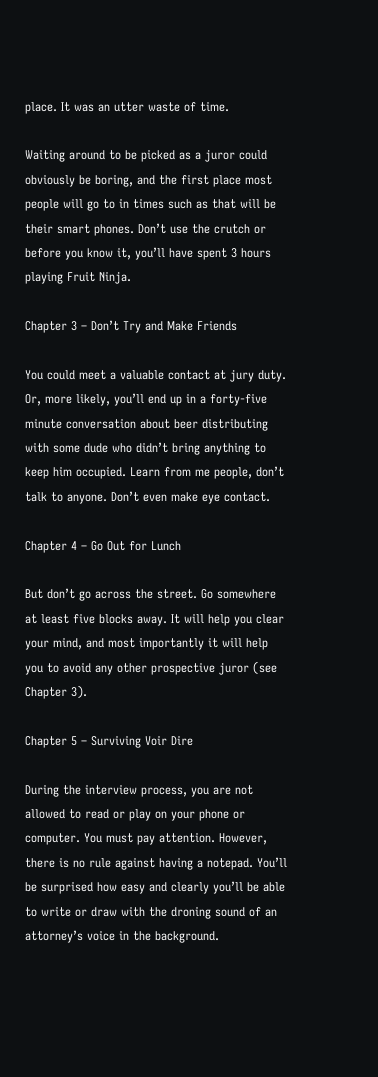place. It was an utter waste of time.

Waiting around to be picked as a juror could obviously be boring, and the first place most people will go to in times such as that will be their smart phones. Don’t use the crutch or before you know it, you’ll have spent 3 hours playing Fruit Ninja.

Chapter 3 – Don’t Try and Make Friends

You could meet a valuable contact at jury duty. Or, more likely, you’ll end up in a forty-five minute conversation about beer distributing with some dude who didn’t bring anything to keep him occupied. Learn from me people, don’t talk to anyone. Don’t even make eye contact.

Chapter 4 – Go Out for Lunch

But don’t go across the street. Go somewhere at least five blocks away. It will help you clear your mind, and most importantly it will help you to avoid any other prospective juror (see Chapter 3).

Chapter 5 – Surviving Voir Dire

During the interview process, you are not allowed to read or play on your phone or computer. You must pay attention. However, there is no rule against having a notepad. You’ll be surprised how easy and clearly you’ll be able to write or draw with the droning sound of an attorney’s voice in the background.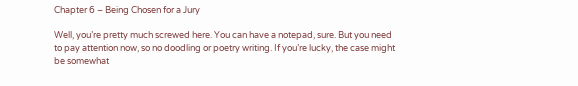Chapter 6 – Being Chosen for a Jury

Well, you’re pretty much screwed here. You can have a notepad, sure. But you need to pay attention now, so no doodling or poetry writing. If you’re lucky, the case might be somewhat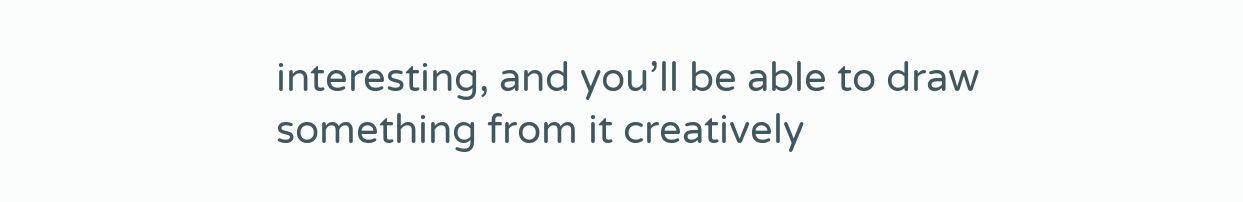interesting, and you’ll be able to draw something from it creatively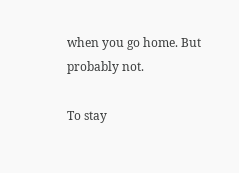when you go home. But probably not.

To stay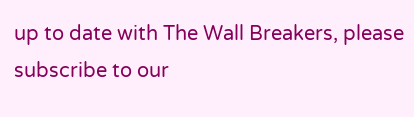up to date with The Wall Breakers, please subscribe to our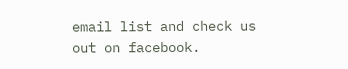email list and check us out on facebook.